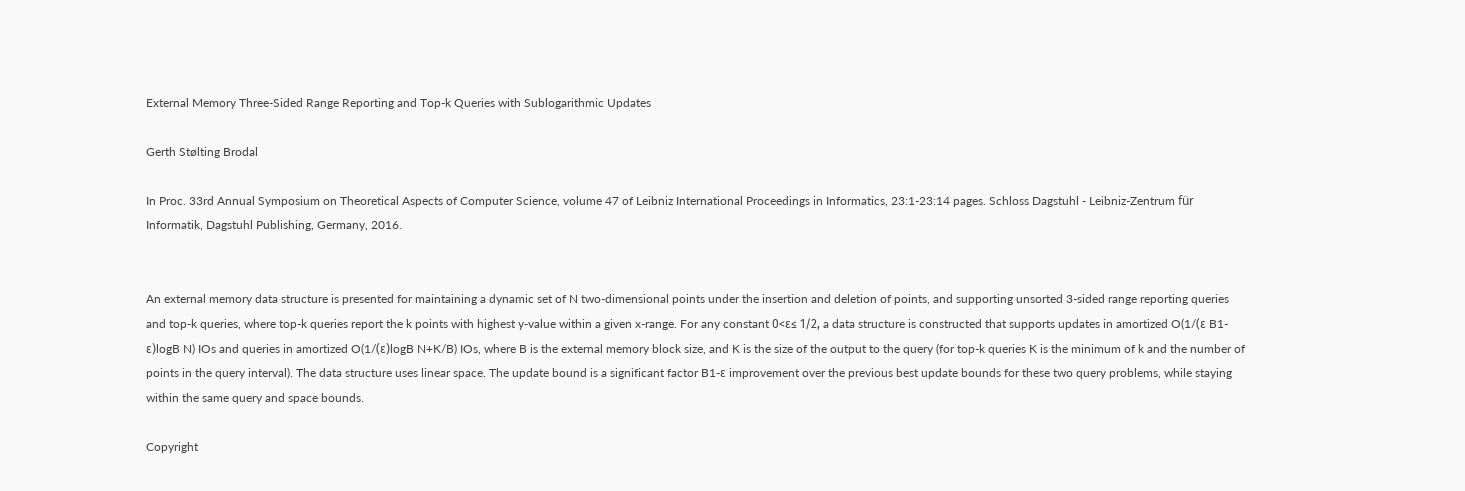External Memory Three-Sided Range Reporting and Top-k Queries with Sublogarithmic Updates

Gerth Stølting Brodal

In Proc. 33rd Annual Symposium on Theoretical Aspects of Computer Science, volume 47 of Leibniz International Proceedings in Informatics, 23:1-23:14 pages. Schloss Dagstuhl - Leibniz-Zentrum für Informatik, Dagstuhl Publishing, Germany, 2016.


An external memory data structure is presented for maintaining a dynamic set of N two-dimensional points under the insertion and deletion of points, and supporting unsorted 3-sided range reporting queries and top-k queries, where top-k queries report the k points with highest y-value within a given x-range. For any constant 0<ε≤ 1/2, a data structure is constructed that supports updates in amortized O(1/(ε B1-ε)logB N) IOs and queries in amortized O(1/(ε)logB N+K/B) IOs, where B is the external memory block size, and K is the size of the output to the query (for top-k queries K is the minimum of k and the number of points in the query interval). The data structure uses linear space. The update bound is a significant factor B1-ε improvement over the previous best update bounds for these two query problems, while staying within the same query and space bounds.

Copyright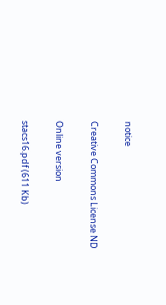notice

Creative Commons License ND

Online version

stacs16.pdf (611 Kb)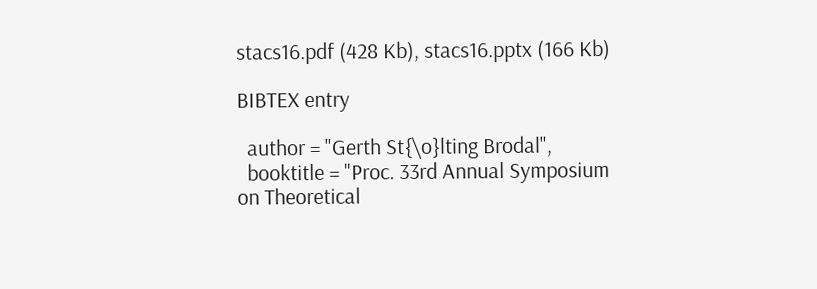stacs16.pdf (428 Kb), stacs16.pptx (166 Kb)

BIBTEX entry

  author = "Gerth St{\o}lting Brodal",
  booktitle = "Proc. 33rd Annual Symposium on Theoretical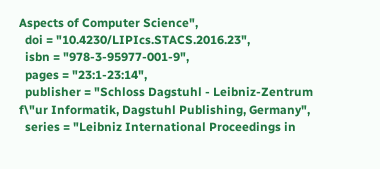Aspects of Computer Science",
  doi = "10.4230/LIPIcs.STACS.2016.23",
  isbn = "978-3-95977-001-9",
  pages = "23:1-23:14",
  publisher = "Schloss Dagstuhl - Leibniz-Zentrum f\"ur Informatik, Dagstuhl Publishing, Germany",
  series = "Leibniz International Proceedings in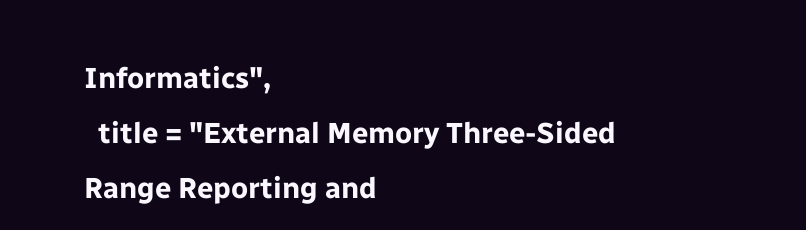Informatics",
  title = "External Memory Three-Sided Range Reporting and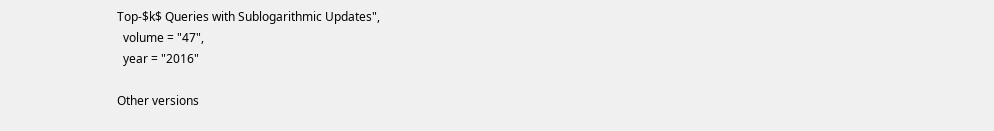Top-$k$ Queries with Sublogarithmic Updates",
  volume = "47",
  year = "2016"

Other versions